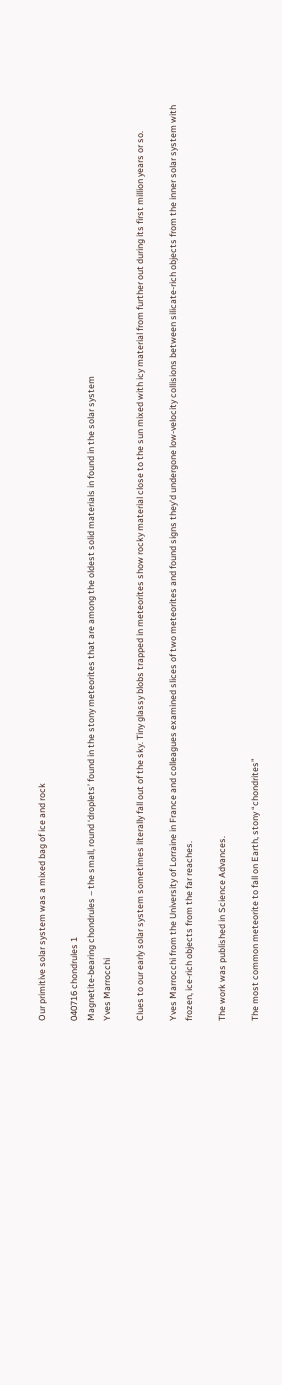Our primitive solar system was a mixed bag of ice and rock

040716 chondrules 1
Magnetite-bearing chondrules – the small, round ‘droplets’ found in the stony meteorites that are among the oldest solid materials in found in the solar system
Yves Marrocchi

Clues to our early solar system sometimes literally fall out of the sky. Tiny glassy blobs trapped in meteorites show rocky material close to the sun mixed with icy material from further out during its first million years or so.

Yves Marrocchi from the University of Lorraine in France and colleagues examined slices of two meteorites and found signs they’d undergone low-velocity collisions between silicate-rich objects from the inner solar system with frozen, ice-rich objects from the far reaches.

The work was published in Science Advances.

The most common meteorite to fall on Earth, stony “chondrites”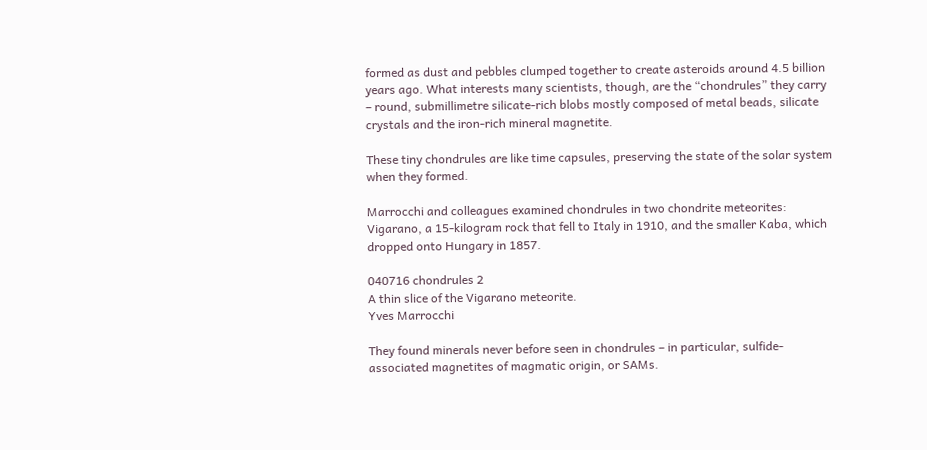formed as dust and pebbles clumped together to create asteroids around 4.5 billion years ago. What interests many scientists, though, are the “chondrules” they carry – round, submillimetre silicate-rich blobs mostly composed of metal beads, silicate crystals and the iron-rich mineral magnetite.

These tiny chondrules are like time capsules, preserving the state of the solar system when they formed.

Marrocchi and colleagues examined chondrules in two chondrite meteorites: Vigarano, a 15-kilogram rock that fell to Italy in 1910, and the smaller Kaba, which dropped onto Hungary in 1857.

040716 chondrules 2
A thin slice of the Vigarano meteorite.
Yves Marrocchi

They found minerals never before seen in chondrules – in particular, sulfide-associated magnetites of magmatic origin, or SAMs.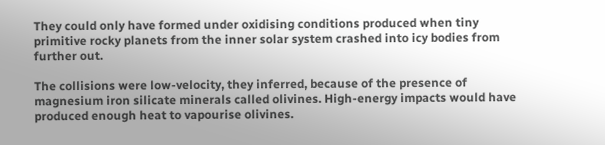They could only have formed under oxidising conditions produced when tiny primitive rocky planets from the inner solar system crashed into icy bodies from further out.

The collisions were low-velocity, they inferred, because of the presence of magnesium iron silicate minerals called olivines. High-energy impacts would have produced enough heat to vapourise olivines.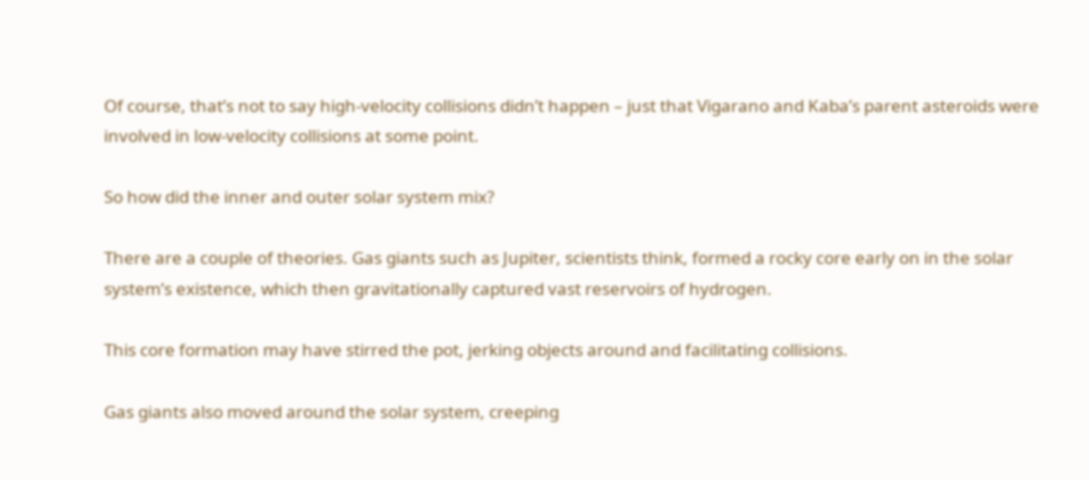Of course, that’s not to say high-velocity collisions didn’t happen – just that Vigarano and Kaba’s parent asteroids were involved in low-velocity collisions at some point.

So how did the inner and outer solar system mix?

There are a couple of theories. Gas giants such as Jupiter, scientists think, formed a rocky core early on in the solar system’s existence, which then gravitationally captured vast reservoirs of hydrogen.

This core formation may have stirred the pot, jerking objects around and facilitating collisions.

Gas giants also moved around the solar system, creeping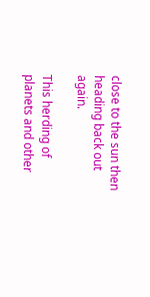close to the sun then heading back out again.

This herding of planets and other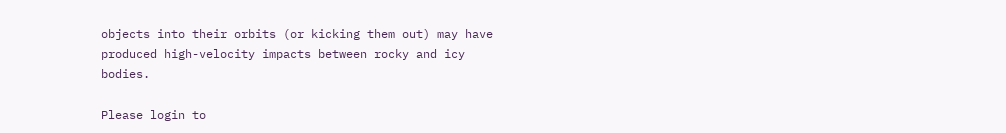objects into their orbits (or kicking them out) may have produced high-velocity impacts between rocky and icy bodies.

Please login to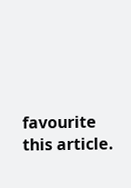favourite this article.